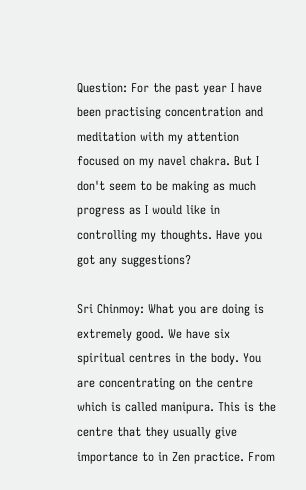Question: For the past year I have been practising concentration and meditation with my attention focused on my navel chakra. But I don't seem to be making as much progress as I would like in controlling my thoughts. Have you got any suggestions?

Sri Chinmoy: What you are doing is extremely good. We have six spiritual centres in the body. You are concentrating on the centre which is called manipura. This is the centre that they usually give importance to in Zen practice. From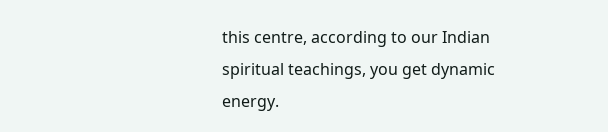this centre, according to our Indian spiritual teachings, you get dynamic energy.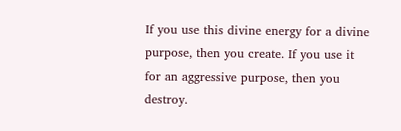If you use this divine energy for a divine purpose, then you create. If you use it for an aggressive purpose, then you destroy.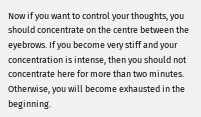Now if you want to control your thoughts, you should concentrate on the centre between the eyebrows. If you become very stiff and your concentration is intense, then you should not concentrate here for more than two minutes. Otherwise, you will become exhausted in the beginning.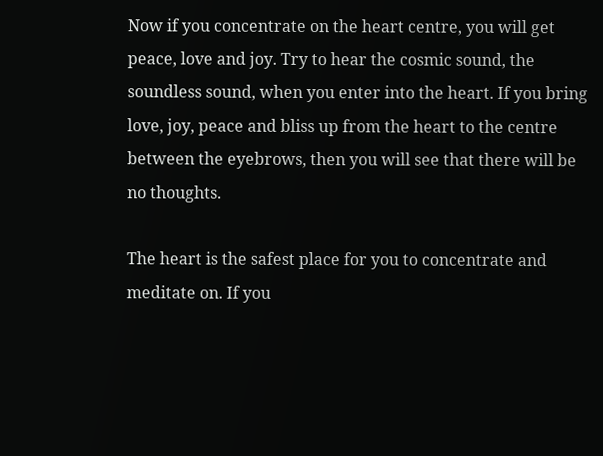Now if you concentrate on the heart centre, you will get peace, love and joy. Try to hear the cosmic sound, the soundless sound, when you enter into the heart. If you bring love, joy, peace and bliss up from the heart to the centre between the eyebrows, then you will see that there will be no thoughts.

The heart is the safest place for you to concentrate and meditate on. If you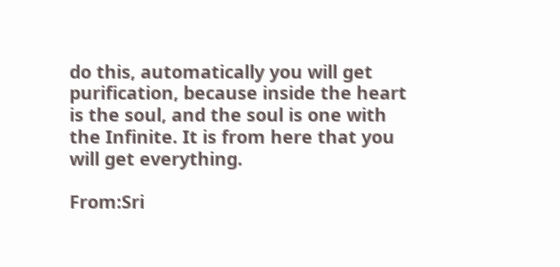do this, automatically you will get purification, because inside the heart is the soul, and the soul is one with the Infinite. It is from here that you will get everything.

From:Sri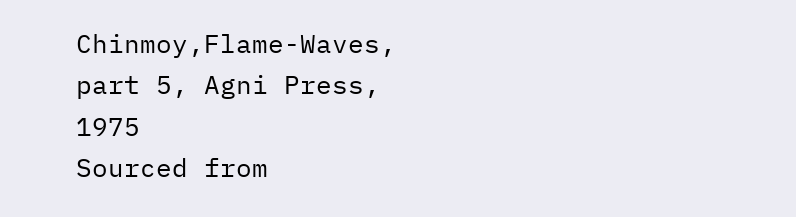Chinmoy,Flame-Waves, part 5, Agni Press, 1975
Sourced from